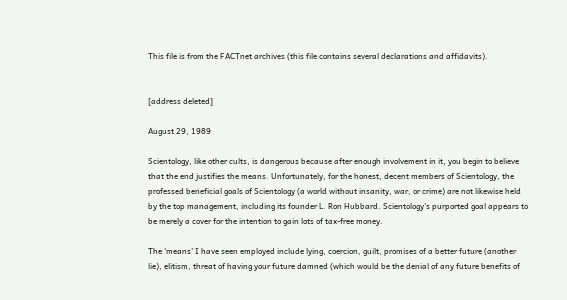This file is from the FACTnet archives (this file contains several declarations and affidavits).


[address deleted]

August 29, 1989

Scientology, like other cults, is dangerous because after enough involvement in it, you begin to believe that the end justifies the means. Unfortunately, for the honest, decent members of Scientology, the professed beneficial goals of Scientology (a world without insanity, war, or crime) are not likewise held by the top management, including its founder L. Ron Hubbard. Scientology's purported goal appears to be merely a cover for the intention to gain lots of tax-free money.

The 'means' I have seen employed include lying, coercion, guilt, promises of a better future (another lie), elitism, threat of having your future damned (which would be the denial of any future benefits of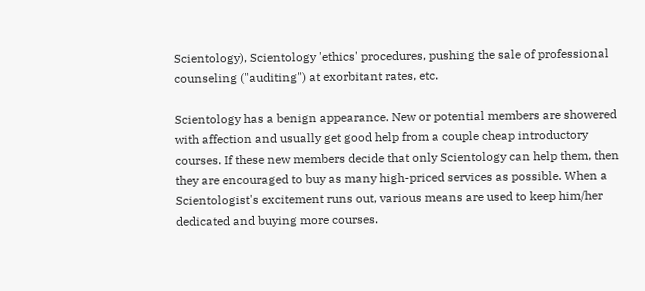Scientology), Scientology 'ethics' procedures, pushing the sale of professional counseling ("auditing") at exorbitant rates, etc.

Scientology has a benign appearance. New or potential members are showered with affection and usually get good help from a couple cheap introductory courses. If these new members decide that only Scientology can help them, then they are encouraged to buy as many high-priced services as possible. When a Scientologist's excitement runs out, various means are used to keep him/her dedicated and buying more courses.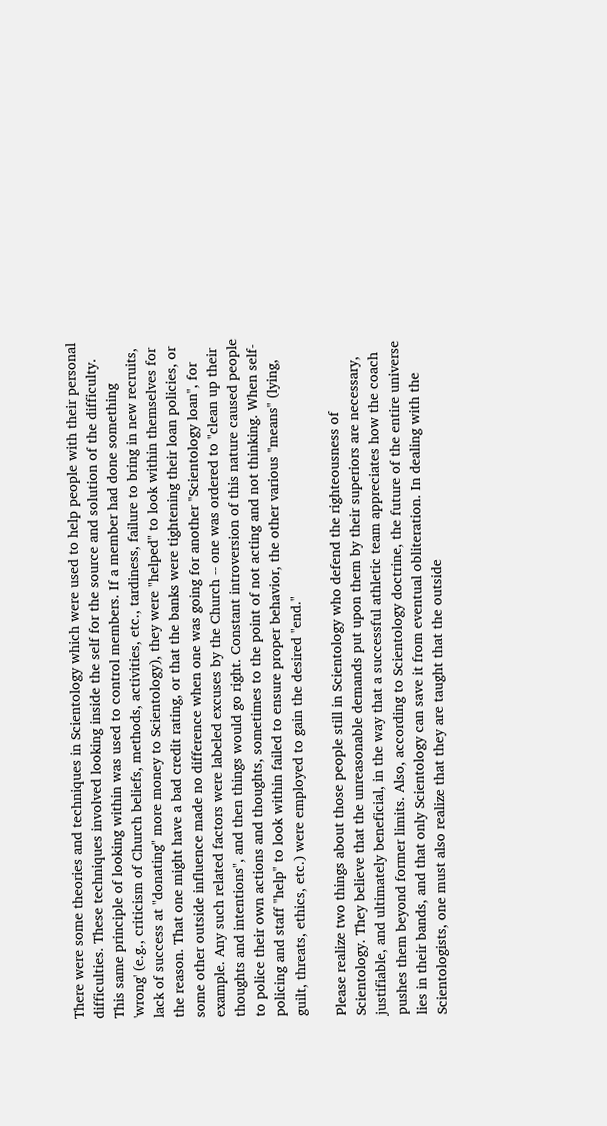There were some theories and techniques in Scientology which were used to help people with their personal difficulties. These techniques involved looking inside the self for the source and solution of the difficulty. This same principle of looking within was used to control members. If a member had done something 'wrong' (e.g., criticism of Church beliefs, methods, activities, etc., tardiness, failure to bring in new recruits, lack of success at "donating" more money to Scientology), they were "helped" to look within themselves for the reason. That one might have a bad credit rating, or that the banks were tightening their loan policies, or some other outside influence made no difference when one was going for another "Scientology loan", for example. Any such related factors were labeled excuses by the Church -- one was ordered to "clean up their thoughts and intentions", and then things would go right. Constant introversion of this nature caused people to police their own actions and thoughts, sometimes to the point of not acting and not thinking. When self-policing and staff "help" to look within failed to ensure proper behavior, the other various "means" (lying, guilt, threats, ethics, etc.) were employed to gain the desired "end."

Please realize two things about those people still in Scientology who defend the righteousness of Scientology. They believe that the unreasonable demands put upon them by their superiors are necessary, justifiable, and ultimately beneficial, in the way that a successful athletic team appreciates how the coach pushes them beyond former limits. Also, according to Scientology doctrine, the future of the entire universe lies in their bands, and that only Scientology can save it from eventual obliteration. In dealing with the Scientologists, one must also realize that they are taught that the outside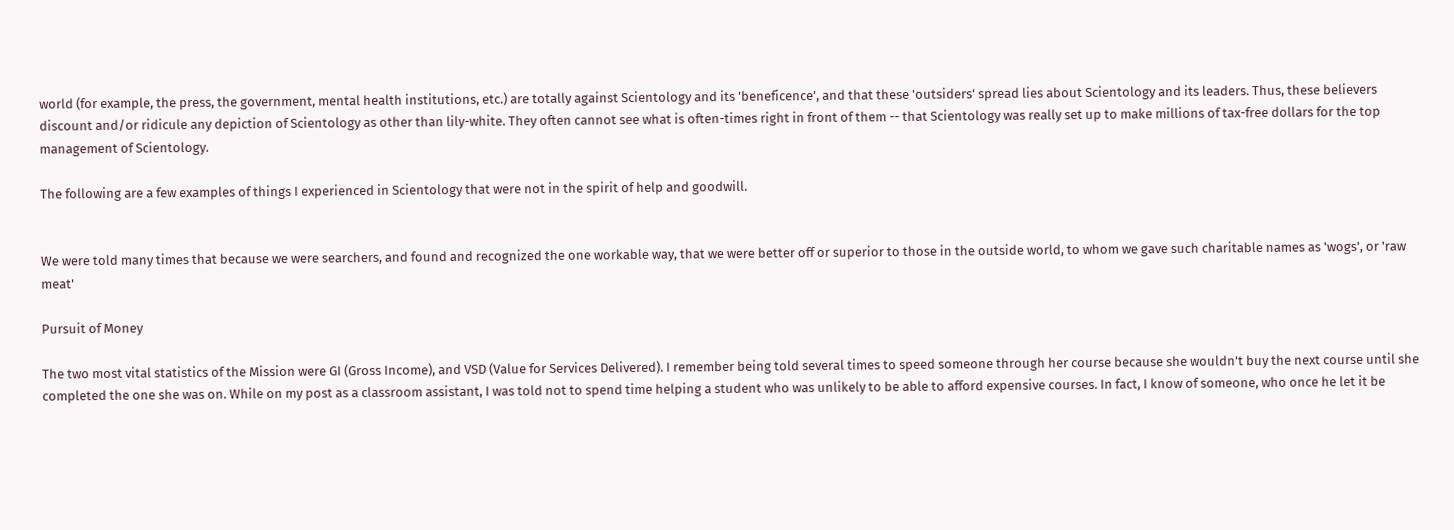world (for example, the press, the government, mental health institutions, etc.) are totally against Scientology and its 'beneficence', and that these 'outsiders' spread lies about Scientology and its leaders. Thus, these believers discount and/or ridicule any depiction of Scientology as other than lily-white. They often cannot see what is often-times right in front of them -- that Scientology was really set up to make millions of tax-free dollars for the top management of Scientology.

The following are a few examples of things I experienced in Scientology that were not in the spirit of help and goodwill.


We were told many times that because we were searchers, and found and recognized the one workable way, that we were better off or superior to those in the outside world, to whom we gave such charitable names as 'wogs', or 'raw meat'

Pursuit of Money

The two most vital statistics of the Mission were GI (Gross Income), and VSD (Value for Services Delivered). I remember being told several times to speed someone through her course because she wouldn't buy the next course until she completed the one she was on. While on my post as a classroom assistant, I was told not to spend time helping a student who was unlikely to be able to afford expensive courses. In fact, I know of someone, who once he let it be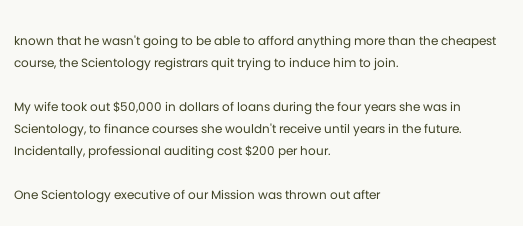known that he wasn't going to be able to afford anything more than the cheapest course, the Scientology registrars quit trying to induce him to join.

My wife took out $50,000 in dollars of loans during the four years she was in Scientology, to finance courses she wouldn't receive until years in the future. Incidentally, professional auditing cost $200 per hour.

One Scientology executive of our Mission was thrown out after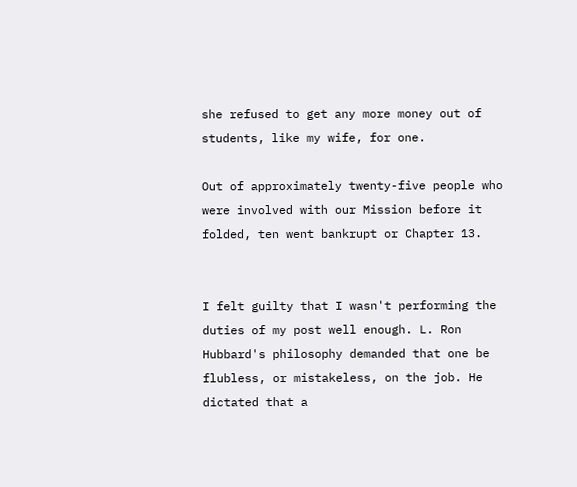she refused to get any more money out of students, like my wife, for one.

Out of approximately twenty-five people who were involved with our Mission before it folded, ten went bankrupt or Chapter 13.


I felt guilty that I wasn't performing the duties of my post well enough. L. Ron Hubbard's philosophy demanded that one be flubless, or mistakeless, on the job. He dictated that a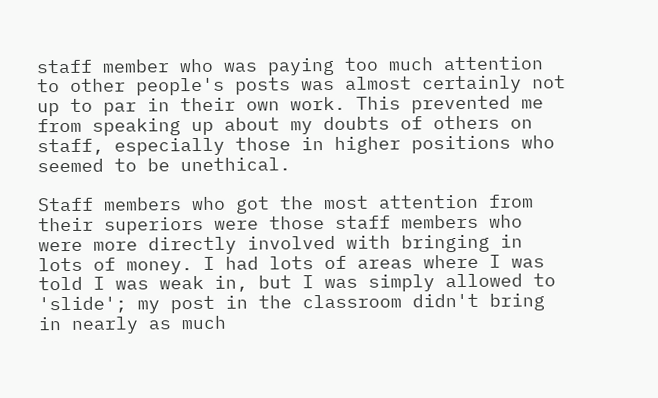staff member who was paying too much attention to other people's posts was almost certainly not up to par in their own work. This prevented me from speaking up about my doubts of others on staff, especially those in higher positions who seemed to be unethical.

Staff members who got the most attention from their superiors were those staff members who were more directly involved with bringing in lots of money. I had lots of areas where I was told I was weak in, but I was simply allowed to 'slide'; my post in the classroom didn't bring in nearly as much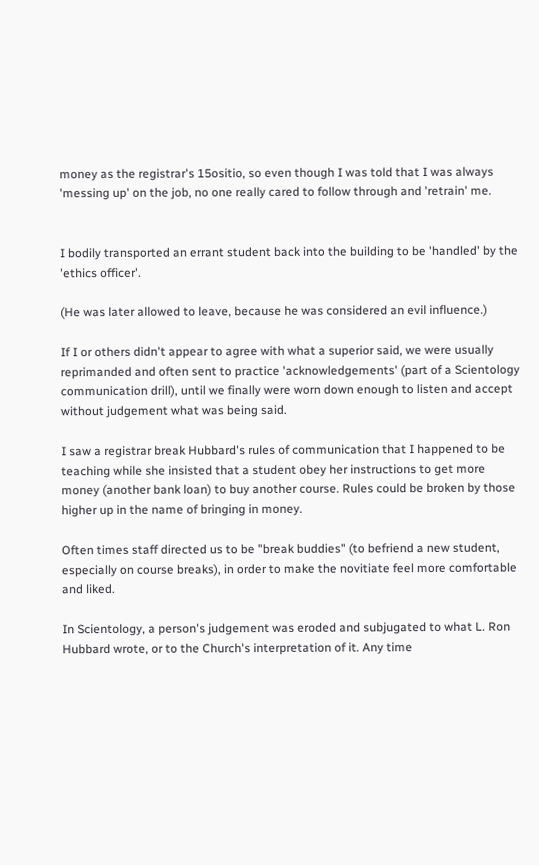money as the registrar's 15ositio, so even though I was told that I was always 'messing up' on the job, no one really cared to follow through and 'retrain' me.


I bodily transported an errant student back into the building to be 'handled' by the 'ethics officer'.

(He was later allowed to leave, because he was considered an evil influence.)

If I or others didn't appear to agree with what a superior said, we were usually reprimanded and often sent to practice 'acknowledgements' (part of a Scientology communication drill), until we finally were worn down enough to listen and accept without judgement what was being said.

I saw a registrar break Hubbard's rules of communication that I happened to be teaching while she insisted that a student obey her instructions to get more money (another bank loan) to buy another course. Rules could be broken by those higher up in the name of bringing in money.

Often times staff directed us to be "break buddies" (to befriend a new student, especially on course breaks), in order to make the novitiate feel more comfortable and liked.

In Scientology, a person's judgement was eroded and subjugated to what L. Ron Hubbard wrote, or to the Church's interpretation of it. Any time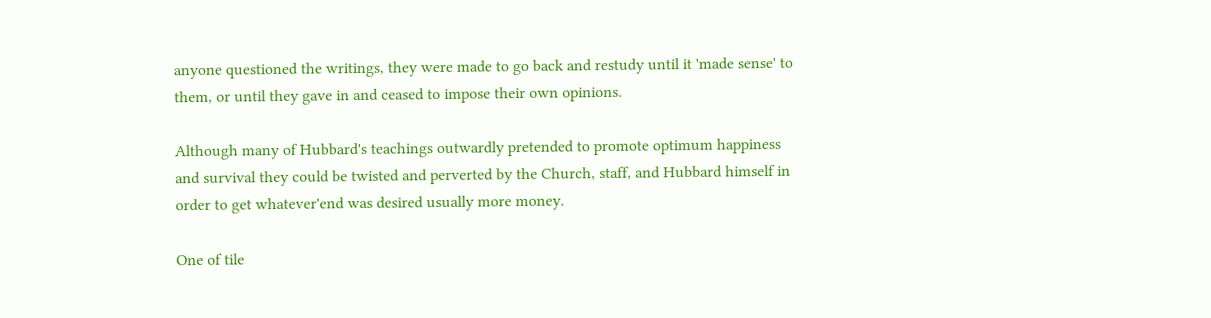anyone questioned the writings, they were made to go back and restudy until it 'made sense' to them, or until they gave in and ceased to impose their own opinions.

Although many of Hubbard's teachings outwardly pretended to promote optimum happiness and survival they could be twisted and perverted by the Church, staff, and Hubbard himself in order to get whatever'end was desired usually more money.

One of tile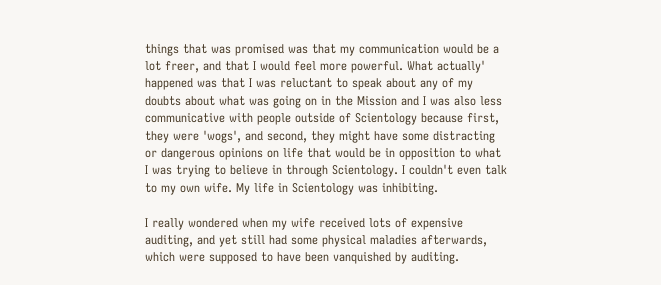things that was promised was that my communication would be a lot freer, and that I would feel more powerful. What actually' happened was that I was reluctant to speak about any of my doubts about what was going on in the Mission and I was also less communicative with people outside of Scientology because first, they were 'wogs', and second, they might have some distracting or dangerous opinions on life that would be in opposition to what I was trying to believe in through Scientology. I couldn't even talk to my own wife. My life in Scientology was inhibiting.

I really wondered when my wife received lots of expensive auditing, and yet still had some physical maladies afterwards, which were supposed to have been vanquished by auditing.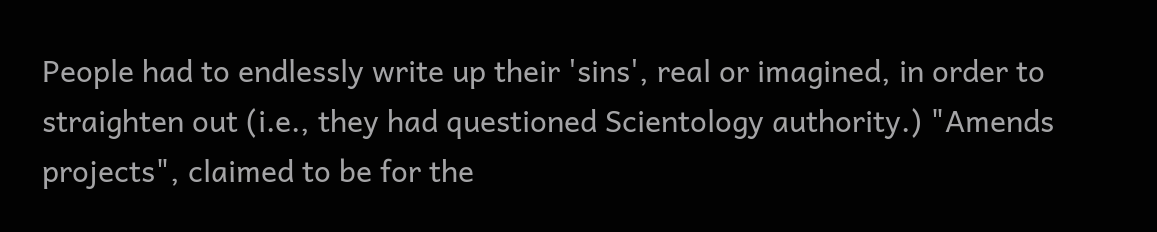People had to endlessly write up their 'sins', real or imagined, in order to straighten out (i.e., they had questioned Scientology authority.) "Amends projects", claimed to be for the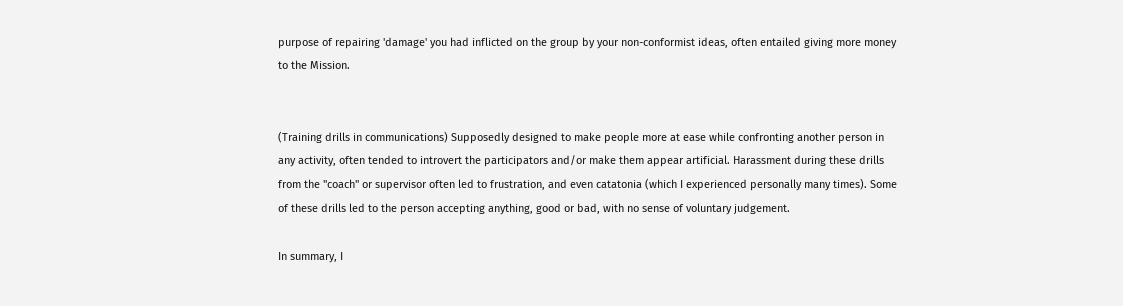purpose of repairing 'damage' you had inflicted on the group by your non-conformist ideas, often entailed giving more money to the Mission.


(Training drills in communications) Supposedly designed to make people more at ease while confronting another person in any activity, often tended to introvert the participators and/or make them appear artificial. Harassment during these drills from the "coach" or supervisor often led to frustration, and even catatonia (which I experienced personally many times). Some of these drills led to the person accepting anything, good or bad, with no sense of voluntary judgement.

In summary, I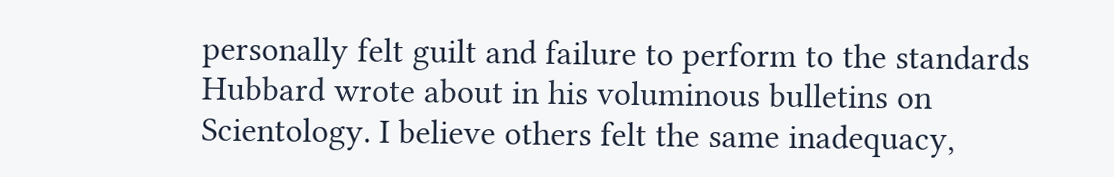personally felt guilt and failure to perform to the standards Hubbard wrote about in his voluminous bulletins on Scientology. I believe others felt the same inadequacy,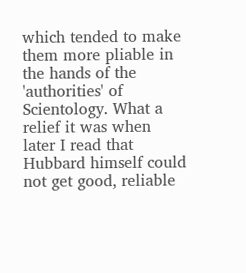which tended to make them more pliable in the hands of the 'authorities' of Scientology. What a relief it was when later I read that Hubbard himself could not get good, reliable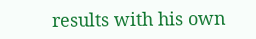results with his own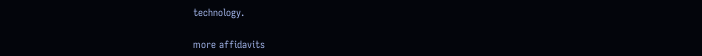technology.

more affidavits